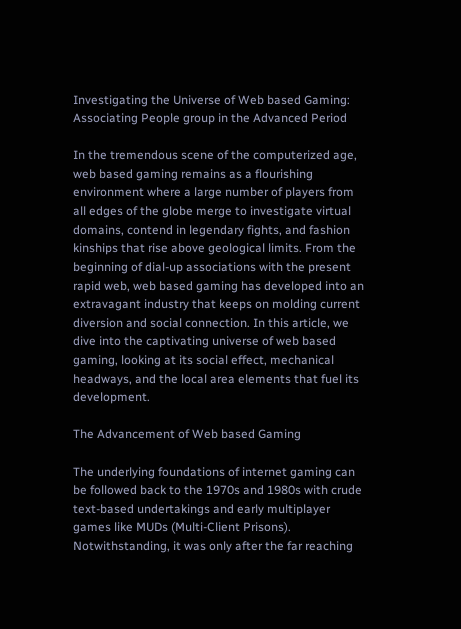Investigating the Universe of Web based Gaming: Associating People group in the Advanced Period

In the tremendous scene of the computerized age, web based gaming remains as a flourishing environment where a large number of players from all edges of the globe merge to investigate virtual domains, contend in legendary fights, and fashion kinships that rise above geological limits. From the beginning of dial-up associations with the present rapid web, web based gaming has developed into an extravagant industry that keeps on molding current diversion and social connection. In this article, we dive into the captivating universe of web based gaming, looking at its social effect, mechanical headways, and the local area elements that fuel its development.

The Advancement of Web based Gaming

The underlying foundations of internet gaming can be followed back to the 1970s and 1980s with crude text-based undertakings and early multiplayer games like MUDs (Multi-Client Prisons). Notwithstanding, it was only after the far reaching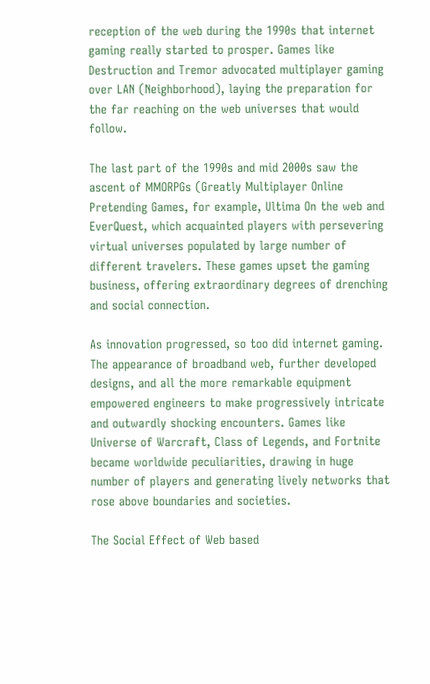reception of the web during the 1990s that internet gaming really started to prosper. Games like Destruction and Tremor advocated multiplayer gaming over LAN (Neighborhood), laying the preparation for the far reaching on the web universes that would follow.

The last part of the 1990s and mid 2000s saw the ascent of MMORPGs (Greatly Multiplayer Online Pretending Games, for example, Ultima On the web and EverQuest, which acquainted players with persevering virtual universes populated by large number of different travelers. These games upset the gaming business, offering extraordinary degrees of drenching and social connection.

As innovation progressed, so too did internet gaming. The appearance of broadband web, further developed designs, and all the more remarkable equipment empowered engineers to make progressively intricate and outwardly shocking encounters. Games like Universe of Warcraft, Class of Legends, and Fortnite became worldwide peculiarities, drawing in huge number of players and generating lively networks that rose above boundaries and societies.

The Social Effect of Web based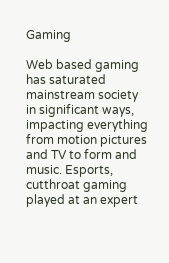Gaming

Web based gaming has saturated mainstream society in significant ways, impacting everything from motion pictures and TV to form and music. Esports, cutthroat gaming played at an expert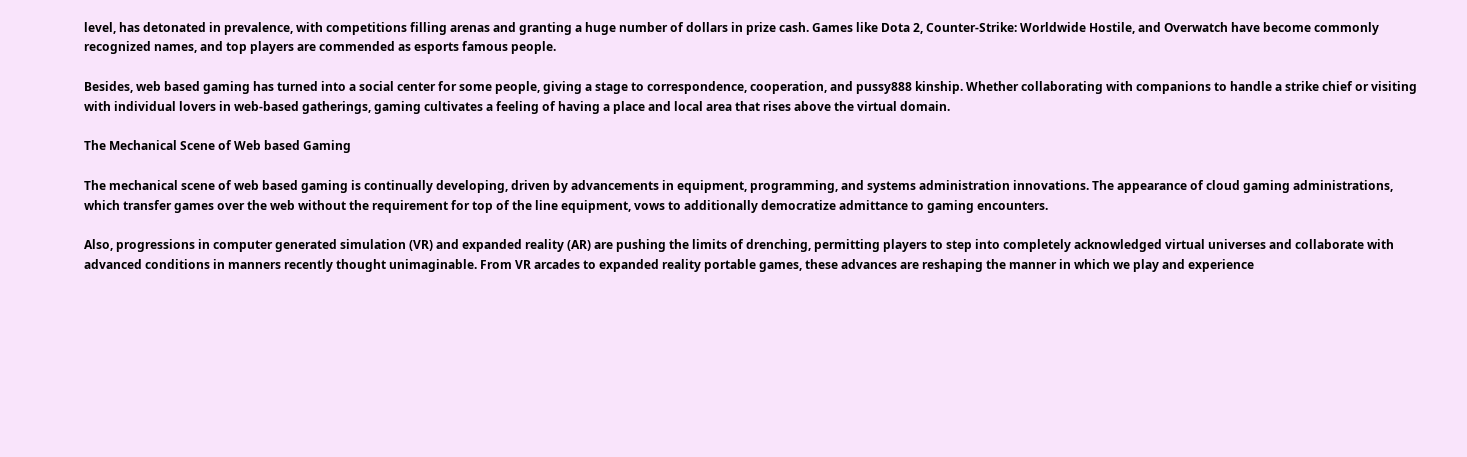level, has detonated in prevalence, with competitions filling arenas and granting a huge number of dollars in prize cash. Games like Dota 2, Counter-Strike: Worldwide Hostile, and Overwatch have become commonly recognized names, and top players are commended as esports famous people.

Besides, web based gaming has turned into a social center for some people, giving a stage to correspondence, cooperation, and pussy888 kinship. Whether collaborating with companions to handle a strike chief or visiting with individual lovers in web-based gatherings, gaming cultivates a feeling of having a place and local area that rises above the virtual domain.

The Mechanical Scene of Web based Gaming

The mechanical scene of web based gaming is continually developing, driven by advancements in equipment, programming, and systems administration innovations. The appearance of cloud gaming administrations, which transfer games over the web without the requirement for top of the line equipment, vows to additionally democratize admittance to gaming encounters.

Also, progressions in computer generated simulation (VR) and expanded reality (AR) are pushing the limits of drenching, permitting players to step into completely acknowledged virtual universes and collaborate with advanced conditions in manners recently thought unimaginable. From VR arcades to expanded reality portable games, these advances are reshaping the manner in which we play and experience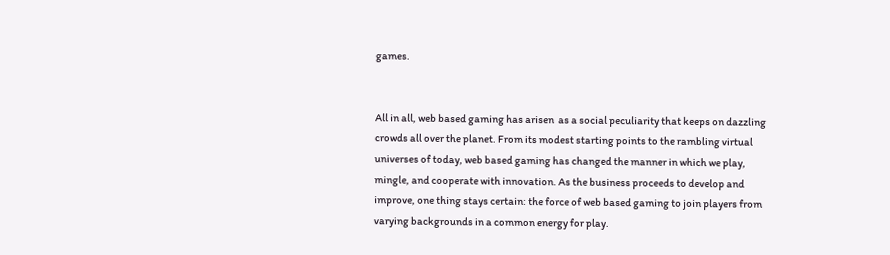games.


All in all, web based gaming has arisen  as a social peculiarity that keeps on dazzling crowds all over the planet. From its modest starting points to the rambling virtual universes of today, web based gaming has changed the manner in which we play, mingle, and cooperate with innovation. As the business proceeds to develop and improve, one thing stays certain: the force of web based gaming to join players from varying backgrounds in a common energy for play.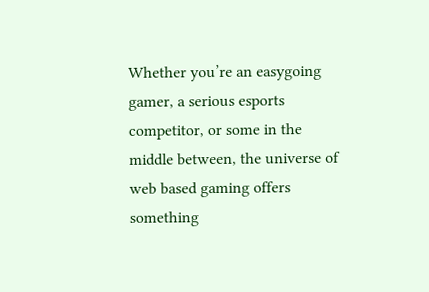Whether you’re an easygoing gamer, a serious esports competitor, or some in the middle between, the universe of web based gaming offers something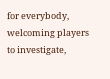for everybody, welcoming players to investigate,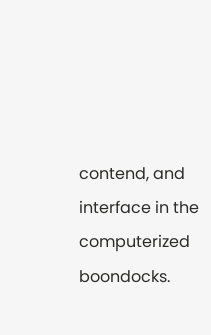contend, and interface in the computerized boondocks.